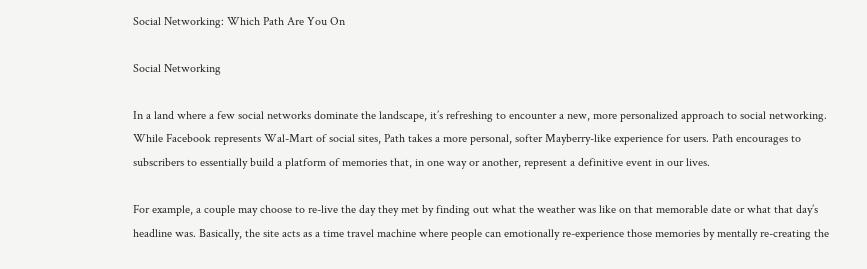Social Networking: Which Path Are You On

Social Networking

In a land where a few social networks dominate the landscape, it’s refreshing to encounter a new, more personalized approach to social networking. While Facebook represents Wal-Mart of social sites, Path takes a more personal, softer Mayberry-like experience for users. Path encourages to subscribers to essentially build a platform of memories that, in one way or another, represent a definitive event in our lives.

For example, a couple may choose to re-live the day they met by finding out what the weather was like on that memorable date or what that day’s headline was. Basically, the site acts as a time travel machine where people can emotionally re-experience those memories by mentally re-creating the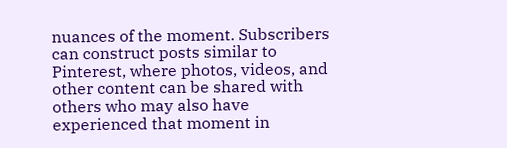nuances of the moment. Subscribers can construct posts similar to Pinterest, where photos, videos, and other content can be shared with others who may also have experienced that moment in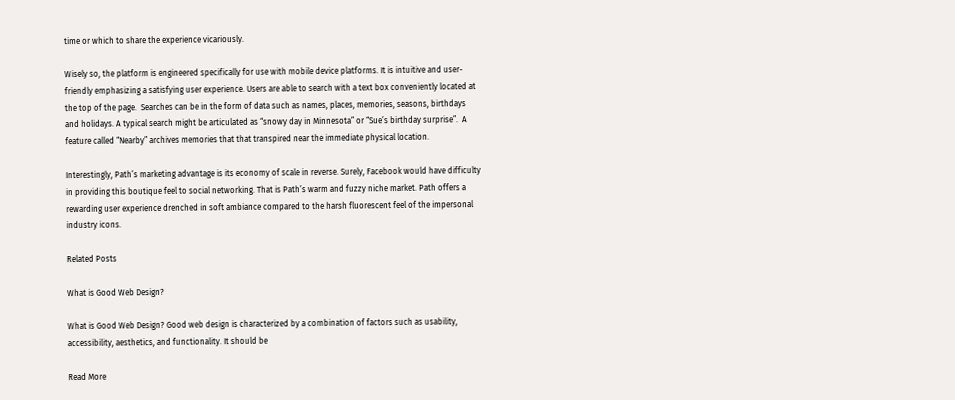time or which to share the experience vicariously.

Wisely so, the platform is engineered specifically for use with mobile device platforms. It is intuitive and user-friendly emphasizing a satisfying user experience. Users are able to search with a text box conveniently located at the top of the page.  Searches can be in the form of data such as names, places, memories, seasons, birthdays and holidays. A typical search might be articulated as “snowy day in Minnesota” or “Sue’s birthday surprise”.  A feature called “Nearby” archives memories that that transpired near the immediate physical location.

Interestingly, Path’s marketing advantage is its economy of scale in reverse. Surely, Facebook would have difficulty in providing this boutique feel to social networking. That is Path’s warm and fuzzy niche market. Path offers a rewarding user experience drenched in soft ambiance compared to the harsh fluorescent feel of the impersonal industry icons.

Related Posts

What is Good Web Design?

What is Good Web Design? Good web design is characterized by a combination of factors such as usability, accessibility, aesthetics, and functionality. It should be

Read More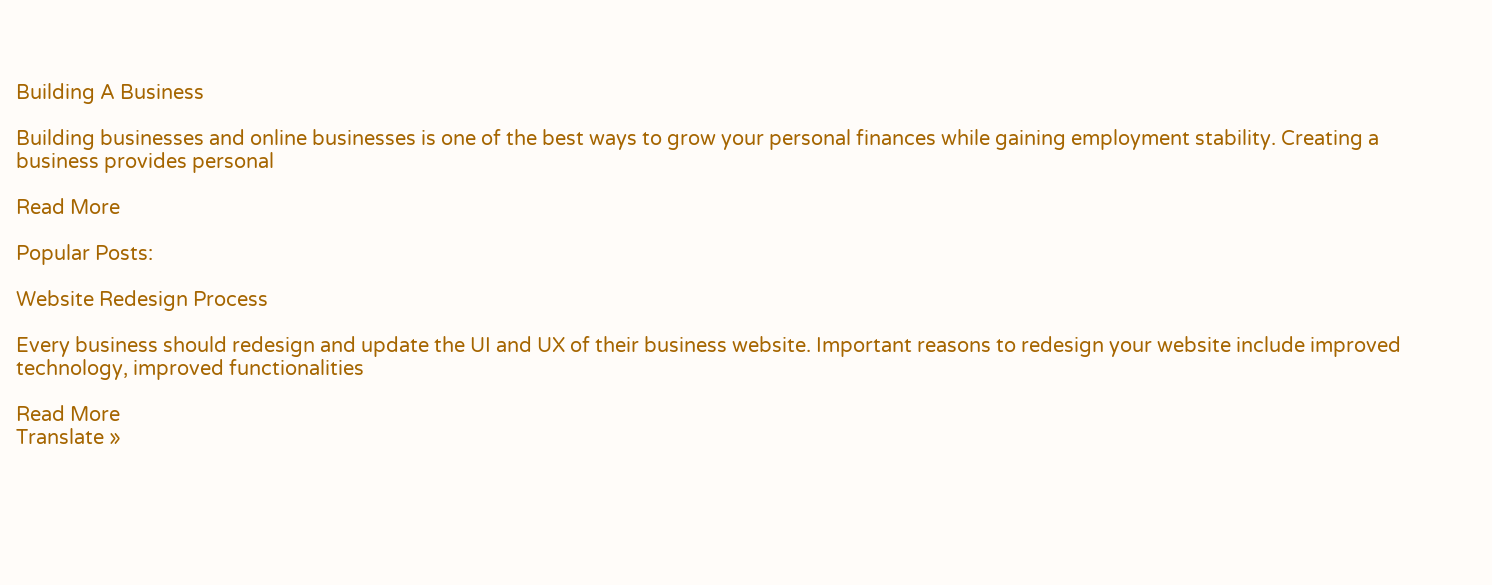Building A Business

Building businesses and online businesses is one of the best ways to grow your personal finances while gaining employment stability. Creating a business provides personal

Read More

Popular Posts:

Website Redesign Process

Every business should redesign and update the UI and UX of their business website. Important reasons to redesign your website include improved technology, improved functionalities

Read More
Translate »